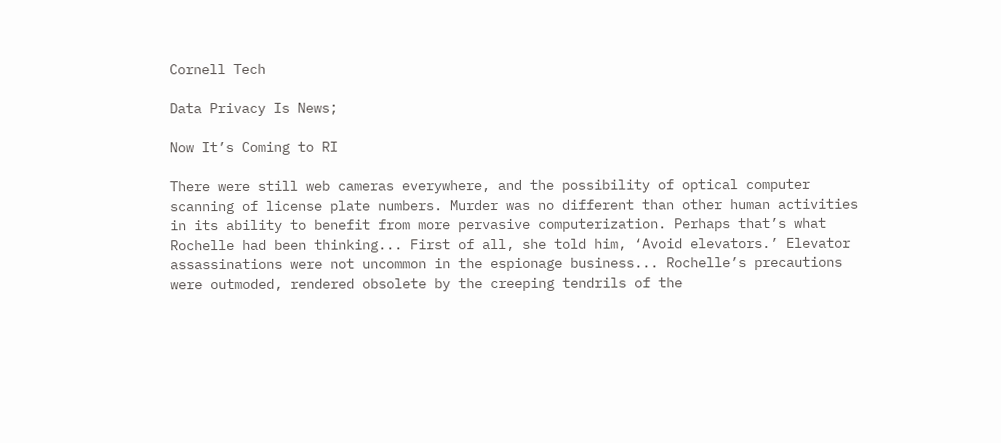Cornell Tech

Data Privacy Is News;

Now It’s Coming to RI

There were still web cameras everywhere, and the possibility of optical computer scanning of license plate numbers. Murder was no different than other human activities in its ability to benefit from more pervasive computerization. Perhaps that’s what Rochelle had been thinking... First of all, she told him, ‘Avoid elevators.’ Elevator assassinations were not uncommon in the espionage business... Rochelle’s precautions were outmoded, rendered obsolete by the creeping tendrils of the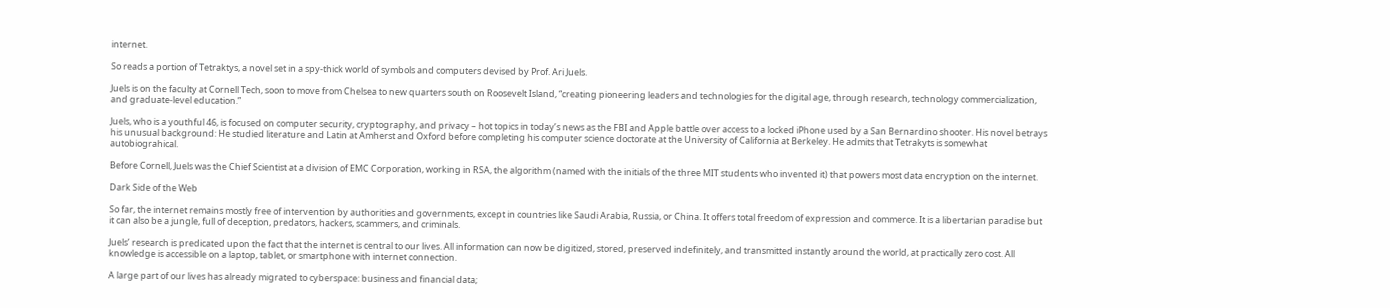internet.

So reads a portion of Tetraktys, a novel set in a spy-thick world of symbols and computers devised by Prof. Ari Juels.

Juels is on the faculty at Cornell Tech, soon to move from Chelsea to new quarters south on Roosevelt Island, “creating pioneering leaders and technologies for the digital age, through research, technology commercialization, and graduate-level education.”

Juels, who is a youthful 46, is focused on computer security, cryptography, and privacy – hot topics in today’s news as the FBI and Apple battle over access to a locked iPhone used by a San Bernardino shooter. His novel betrays his unusual background: He studied literature and Latin at Amherst and Oxford before completing his computer science doctorate at the University of California at Berkeley. He admits that Tetrakyts is somewhat autobiograhical.

Before Cornell, Juels was the Chief Scientist at a division of EMC Corporation, working in RSA, the algorithm (named with the initials of the three MIT students who invented it) that powers most data encryption on the internet.

Dark Side of the Web

So far, the internet remains mostly free of intervention by authorities and governments, except in countries like Saudi Arabia, Russia, or China. It offers total freedom of expression and commerce. It is a libertarian paradise but it can also be a jungle, full of deception, predators, hackers, scammers, and criminals.

Juels’ research is predicated upon the fact that the internet is central to our lives. All information can now be digitized, stored, preserved indefinitely, and transmitted instantly around the world, at practically zero cost. All knowledge is accessible on a laptop, tablet, or smartphone with internet connection.

A large part of our lives has already migrated to cyberspace: business and financial data;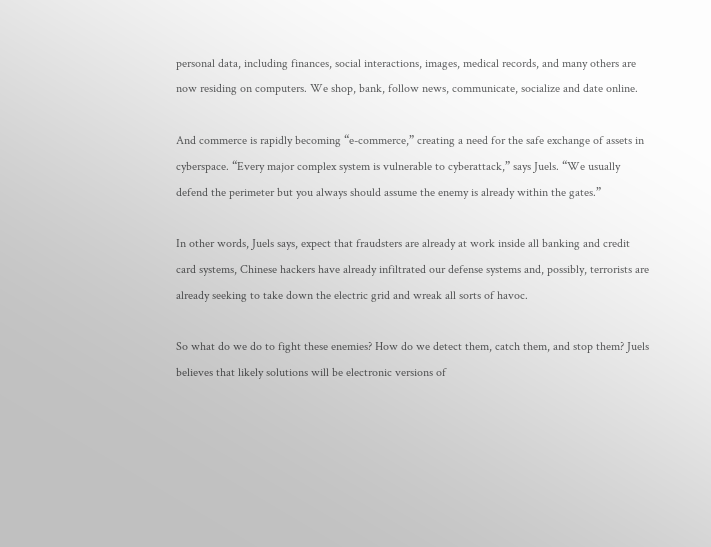personal data, including finances, social interactions, images, medical records, and many others are now residing on computers. We shop, bank, follow news, communicate, socialize and date online.

And commerce is rapidly becoming “e-commerce,” creating a need for the safe exchange of assets in cyberspace. “Every major complex system is vulnerable to cyberattack,” says Juels. “We usually defend the perimeter but you always should assume the enemy is already within the gates.”

In other words, Juels says, expect that fraudsters are already at work inside all banking and credit card systems, Chinese hackers have already infiltrated our defense systems and, possibly, terrorists are already seeking to take down the electric grid and wreak all sorts of havoc.

So what do we do to fight these enemies? How do we detect them, catch them, and stop them? Juels believes that likely solutions will be electronic versions of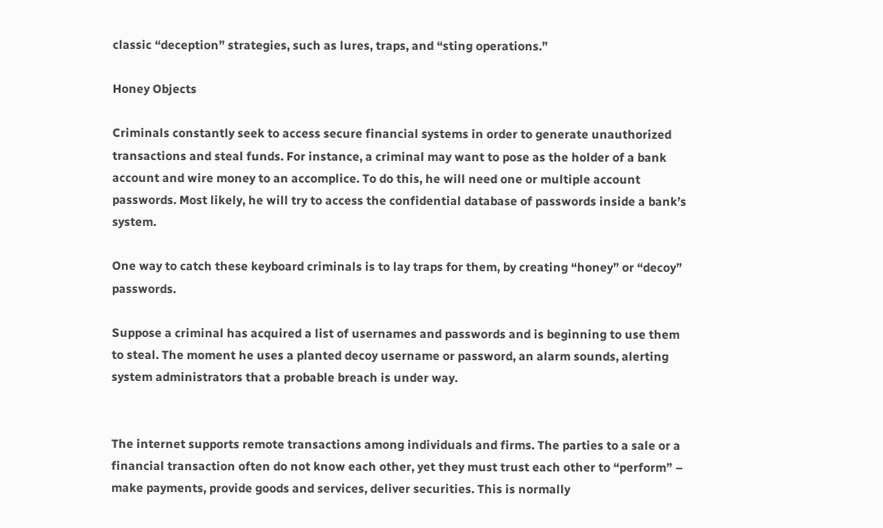classic “deception” strategies, such as lures, traps, and “sting operations.”

Honey Objects

Criminals constantly seek to access secure financial systems in order to generate unauthorized transactions and steal funds. For instance, a criminal may want to pose as the holder of a bank account and wire money to an accomplice. To do this, he will need one or multiple account passwords. Most likely, he will try to access the confidential database of passwords inside a bank’s system.

One way to catch these keyboard criminals is to lay traps for them, by creating “honey” or “decoy” passwords.

Suppose a criminal has acquired a list of usernames and passwords and is beginning to use them to steal. The moment he uses a planted decoy username or password, an alarm sounds, alerting system administrators that a probable breach is under way.


The internet supports remote transactions among individuals and firms. The parties to a sale or a financial transaction often do not know each other, yet they must trust each other to “perform” – make payments, provide goods and services, deliver securities. This is normally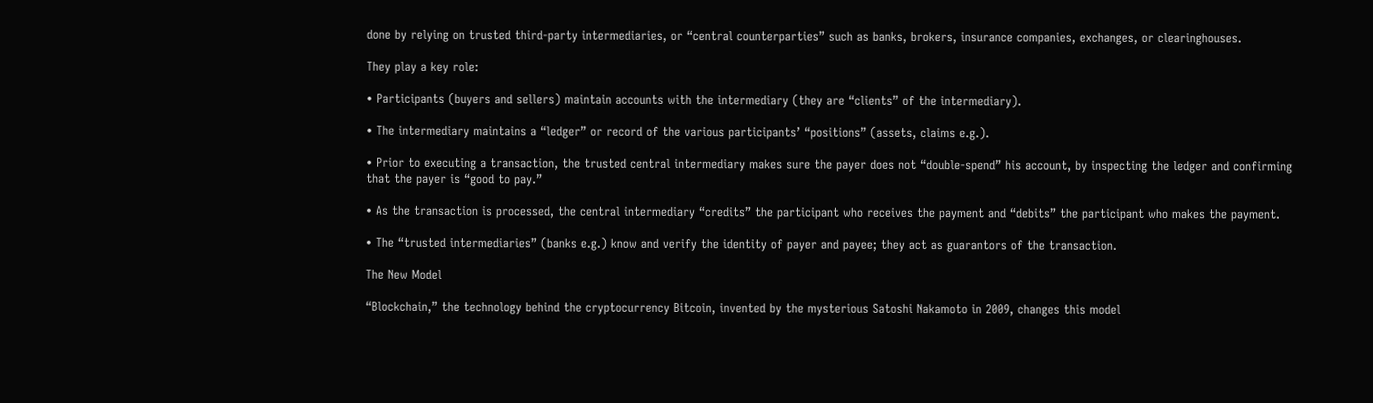done by relying on trusted third-party intermediaries, or “central counterparties” such as banks, brokers, insurance companies, exchanges, or clearinghouses.

They play a key role:

• Participants (buyers and sellers) maintain accounts with the intermediary (they are “clients” of the intermediary).

• The intermediary maintains a “ledger” or record of the various participants’ “positions” (assets, claims e.g.).

• Prior to executing a transaction, the trusted central intermediary makes sure the payer does not “double-spend” his account, by inspecting the ledger and confirming that the payer is “good to pay.”

• As the transaction is processed, the central intermediary “credits” the participant who receives the payment and “debits” the participant who makes the payment.

• The “trusted intermediaries” (banks e.g.) know and verify the identity of payer and payee; they act as guarantors of the transaction.

The New Model

“Blockchain,” the technology behind the cryptocurrency Bitcoin, invented by the mysterious Satoshi Nakamoto in 2009, changes this model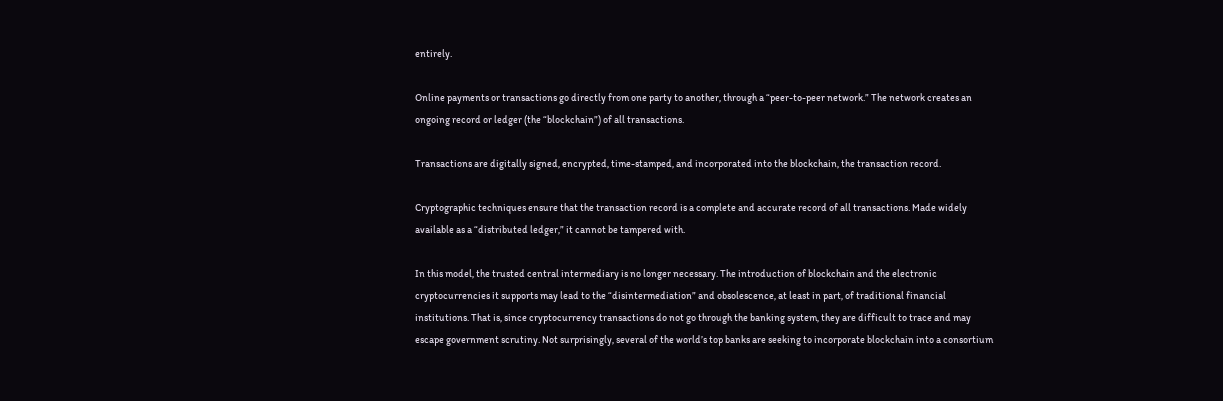entirely.

Online payments or transactions go directly from one party to another, through a “peer-to-peer network.” The network creates an ongoing record or ledger (the “blockchain”) of all transactions.

Transactions are digitally signed, encrypted, time-stamped, and incorporated into the blockchain, the transaction record.

Cryptographic techniques ensure that the transaction record is a complete and accurate record of all transactions. Made widely available as a “distributed ledger,” it cannot be tampered with.

In this model, the trusted central intermediary is no longer necessary. The introduction of blockchain and the electronic cryptocurrencies it supports may lead to the “disintermediation” and obsolescence, at least in part, of traditional financial institutions. That is, since cryptocurrency transactions do not go through the banking system, they are difficult to trace and may escape government scrutiny. Not surprisingly, several of the world’s top banks are seeking to incorporate blockchain into a consortium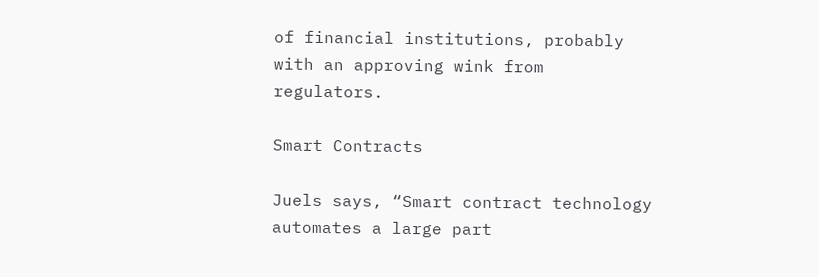of financial institutions, probably with an approving wink from regulators.

Smart Contracts

Juels says, “Smart contract technology automates a large part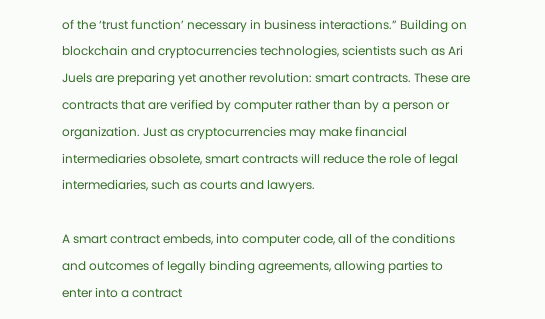of the ‘trust function’ necessary in business interactions.” Building on blockchain and cryptocurrencies technologies, scientists such as Ari Juels are preparing yet another revolution: smart contracts. These are contracts that are verified by computer rather than by a person or organization. Just as cryptocurrencies may make financial intermediaries obsolete, smart contracts will reduce the role of legal intermediaries, such as courts and lawyers.

A smart contract embeds, into computer code, all of the conditions and outcomes of legally binding agreements, allowing parties to enter into a contract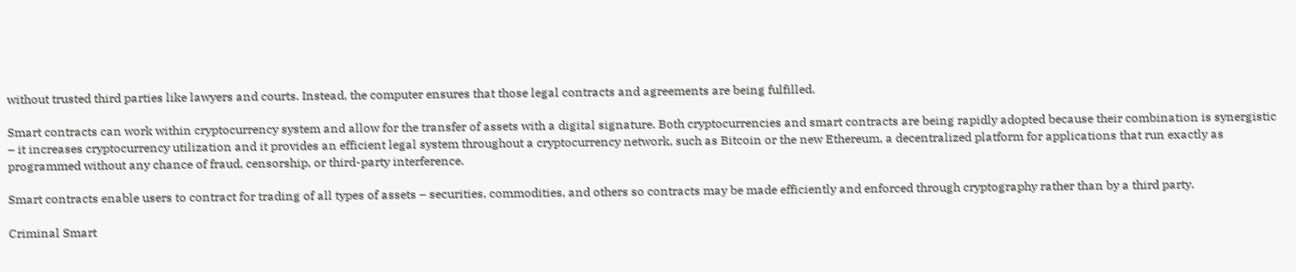without trusted third parties like lawyers and courts. Instead, the computer ensures that those legal contracts and agreements are being fulfilled.

Smart contracts can work within cryptocurrency system and allow for the transfer of assets with a digital signature. Both cryptocurrencies and smart contracts are being rapidly adopted because their combination is synergistic – it increases cryptocurrency utilization and it provides an efficient legal system throughout a cryptocurrency network, such as Bitcoin or the new Ethereum, a decentralized platform for applications that run exactly as programmed without any chance of fraud, censorship, or third-party interference.

Smart contracts enable users to contract for trading of all types of assets – securities, commodities, and others so contracts may be made efficiently and enforced through cryptography rather than by a third party.

Criminal Smart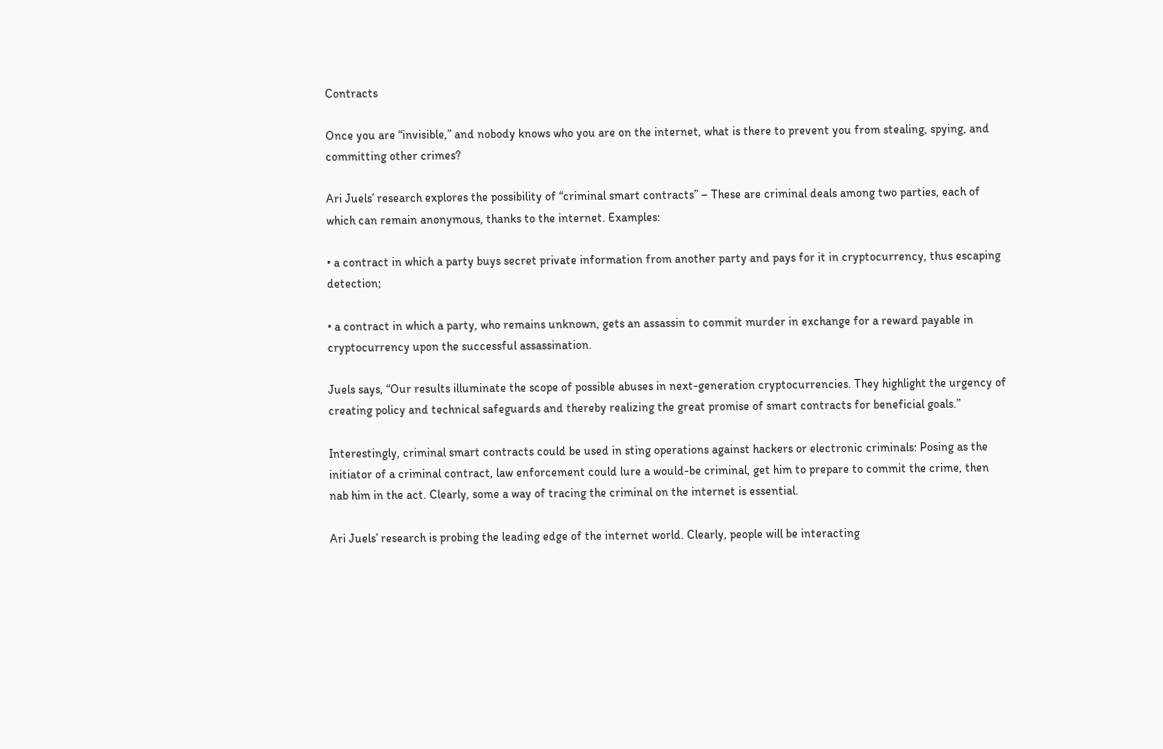Contracts

Once you are “invisible,” and nobody knows who you are on the internet, what is there to prevent you from stealing, spying, and committing other crimes?

Ari Juels’ research explores the possibility of “criminal smart contracts” – These are criminal deals among two parties, each of which can remain anonymous, thanks to the internet. Examples:

• a contract in which a party buys secret private information from another party and pays for it in cryptocurrency, thus escaping detection;

• a contract in which a party, who remains unknown, gets an assassin to commit murder in exchange for a reward payable in cryptocurrency upon the successful assassination.

Juels says, “Our results illuminate the scope of possible abuses in next-generation cryptocurrencies. They highlight the urgency of creating policy and technical safeguards and thereby realizing the great promise of smart contracts for beneficial goals.”

Interestingly, criminal smart contracts could be used in sting operations against hackers or electronic criminals: Posing as the initiator of a criminal contract, law enforcement could lure a would-be criminal, get him to prepare to commit the crime, then nab him in the act. Clearly, some a way of tracing the criminal on the internet is essential.

Ari Juels’ research is probing the leading edge of the internet world. Clearly, people will be interacting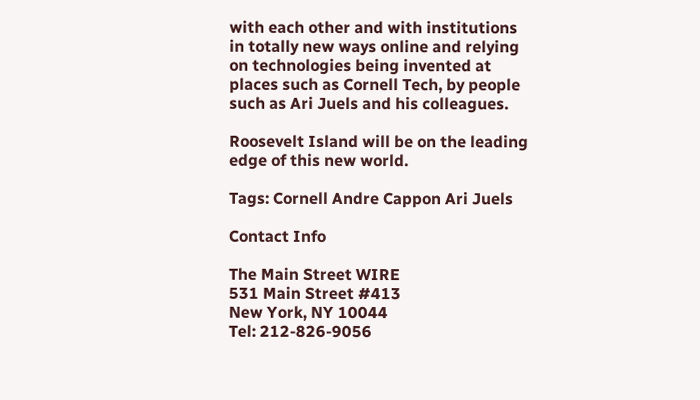with each other and with institutions in totally new ways online and relying on technologies being invented at places such as Cornell Tech, by people such as Ari Juels and his colleagues.

Roosevelt Island will be on the leading edge of this new world.

Tags: Cornell Andre Cappon Ari Juels

Contact Info

The Main Street WIRE
531 Main Street #413
New York, NY 10044
Tel: 212-826-9056